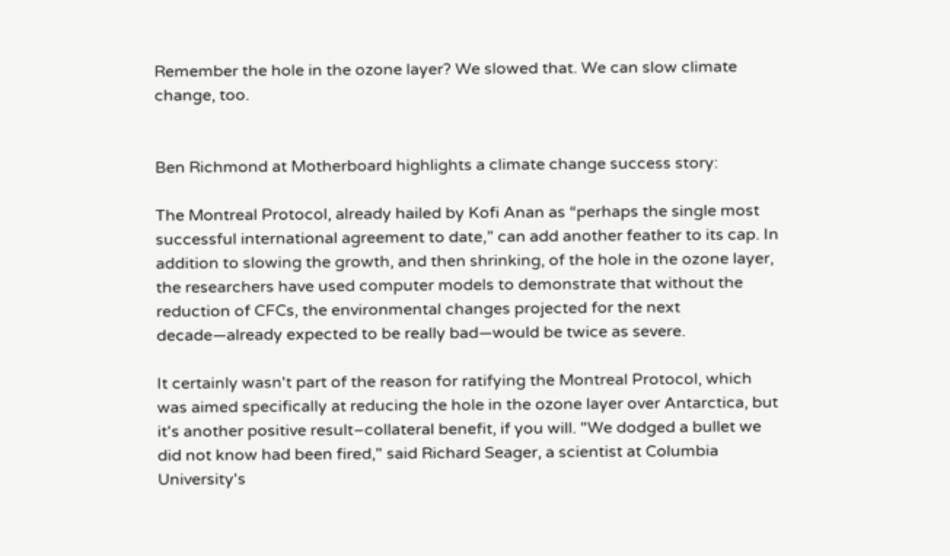Remember the hole in the ozone layer? We slowed that. We can slow climate change, too.


Ben Richmond at Motherboard highlights a climate change success story:

The Montreal Protocol, already hailed by Kofi Anan as “perhaps the single most successful international agreement to date,” can add another feather to its cap. In addition to slowing the growth, and then shrinking, of the hole in the ozone layer, the researchers have used computer models to demonstrate that without the reduction of CFCs, the environmental changes projected for the next decade—already expected to be really bad—would be twice as severe.

It certainly wasn't part of the reason for ratifying the Montreal Protocol, which was aimed specifically at reducing the hole in the ozone layer over Antarctica, but it's another positive result–collateral benefit, if you will. "We dodged a bullet we did not know had been fired," said Richard Seager, a scientist at Columbia University's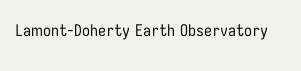Lamont-Doherty Earth Observatory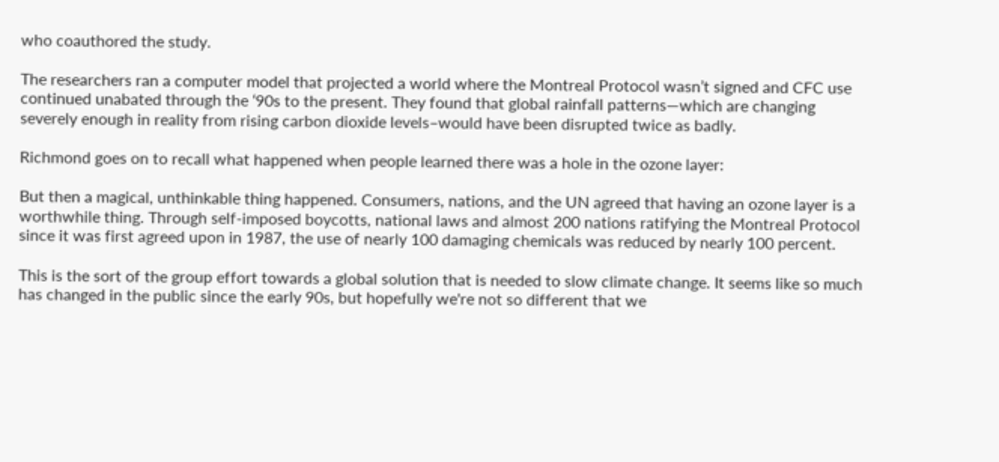who coauthored the study.

The researchers ran a computer model that projected a world where the Montreal Protocol wasn’t signed and CFC use continued unabated through the ‘90s to the present. They found that global rainfall patterns—which are changing severely enough in reality from rising carbon dioxide levels–would have been disrupted twice as badly.

Richmond goes on to recall what happened when people learned there was a hole in the ozone layer:

But then a magical, unthinkable thing happened. Consumers, nations, and the UN agreed that having an ozone layer is a worthwhile thing. Through self-imposed boycotts, national laws and almost 200 nations ratifying the Montreal Protocol since it was first agreed upon in 1987, the use of nearly 100 damaging chemicals was reduced by nearly 100 percent.

This is the sort of the group effort towards a global solution that is needed to slow climate change. It seems like so much has changed in the public since the early 90s, but hopefully we're not so different that we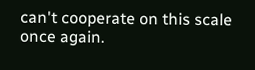can't cooperate on this scale once again.